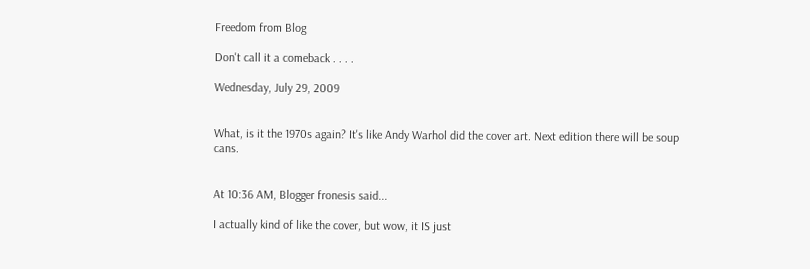Freedom from Blog

Don't call it a comeback . . . .

Wednesday, July 29, 2009


What, is it the 1970s again? It's like Andy Warhol did the cover art. Next edition there will be soup cans.


At 10:36 AM, Blogger fronesis said...

I actually kind of like the cover, but wow, it IS just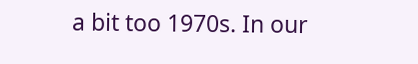a bit too 1970s. In our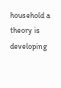household a theory is developing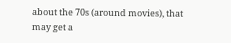about the 70s (around movies), that may get a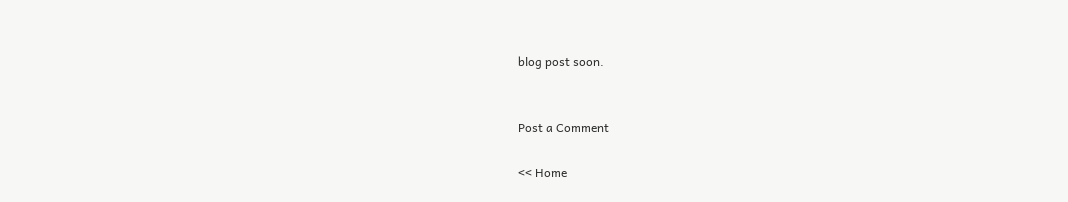blog post soon.


Post a Comment

<< Home